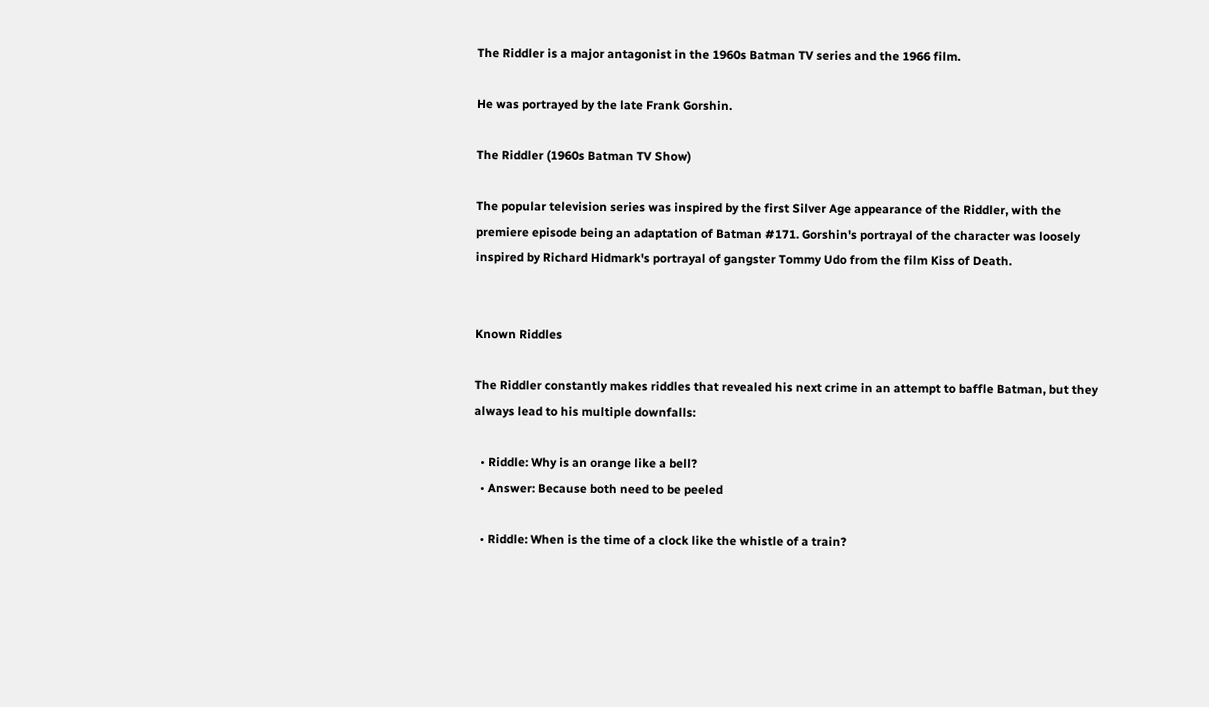The Riddler is a major antagonist in the 1960s Batman TV series and the 1966 film.

He was portrayed by the late Frank Gorshin.

The Riddler (1960s Batman TV Show)

The popular television series was inspired by the first Silver Age appearance of the Riddler, with the premiere episode being an adaptation of Batman #171. Gorshin's portrayal of the character was loosely inspired by Richard Hidmark's portrayal of gangster Tommy Udo from the film Kiss of Death.


Known Riddles

The Riddler constantly makes riddles that revealed his next crime in an attempt to baffle Batman, but they always lead to his multiple downfalls:

  • Riddle: Why is an orange like a bell?
  • Answer: Because both need to be peeled

  • Riddle: When is the time of a clock like the whistle of a train?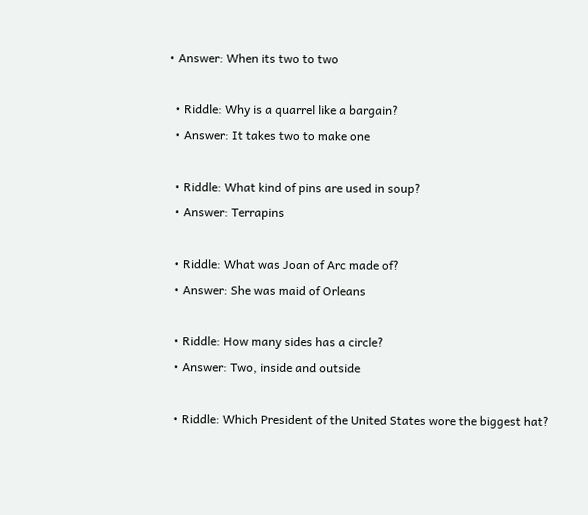• Answer: When its two to two

  • Riddle: Why is a quarrel like a bargain?
  • Answer: It takes two to make one

  • Riddle: What kind of pins are used in soup?
  • Answer: Terrapins

  • Riddle: What was Joan of Arc made of?
  • Answer: She was maid of Orleans

  • Riddle: How many sides has a circle?
  • Answer: Two, inside and outside

  • Riddle: Which President of the United States wore the biggest hat?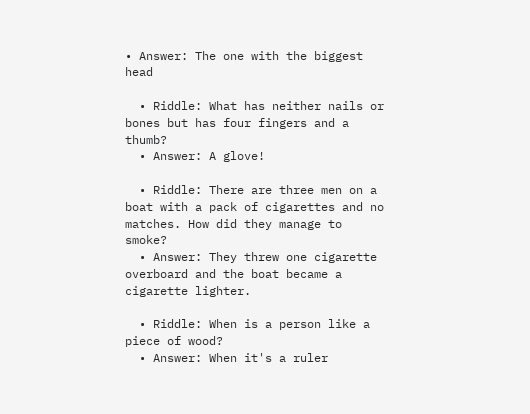• Answer: The one with the biggest head

  • Riddle: What has neither nails or bones but has four fingers and a thumb?
  • Answer: A glove!

  • Riddle: There are three men on a boat with a pack of cigarettes and no matches. How did they manage to smoke?
  • Answer: They threw one cigarette overboard and the boat became a cigarette lighter.

  • Riddle: When is a person like a piece of wood?
  • Answer: When it's a ruler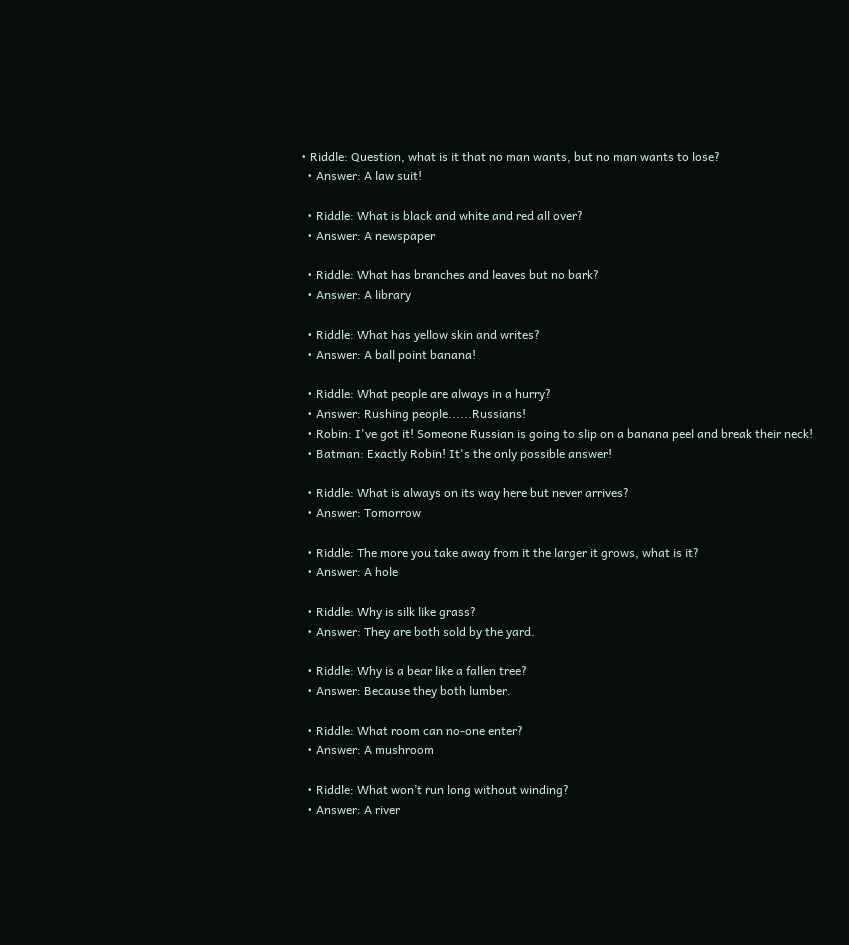• Riddle: Question, what is it that no man wants, but no man wants to lose?
  • Answer: A law suit!

  • Riddle: What is black and white and red all over?
  • Answer: A newspaper

  • Riddle: What has branches and leaves but no bark?
  • Answer: A library

  • Riddle: What has yellow skin and writes?
  • Answer: A ball point banana!

  • Riddle: What people are always in a hurry?
  • Answer: Rushing people......Russians!
  • Robin: I've got it! Someone Russian is going to slip on a banana peel and break their neck!
  • Batman: Exactly Robin! It's the only possible answer!

  • Riddle: What is always on its way here but never arrives?
  • Answer: Tomorrow

  • Riddle: The more you take away from it the larger it grows, what is it?
  • Answer: A hole

  • Riddle: Why is silk like grass?
  • Answer: They are both sold by the yard.

  • Riddle: Why is a bear like a fallen tree?
  • Answer: Because they both lumber.

  • Riddle: What room can no-one enter?
  • Answer: A mushroom

  • Riddle: What won’t run long without winding?
  • Answer: A river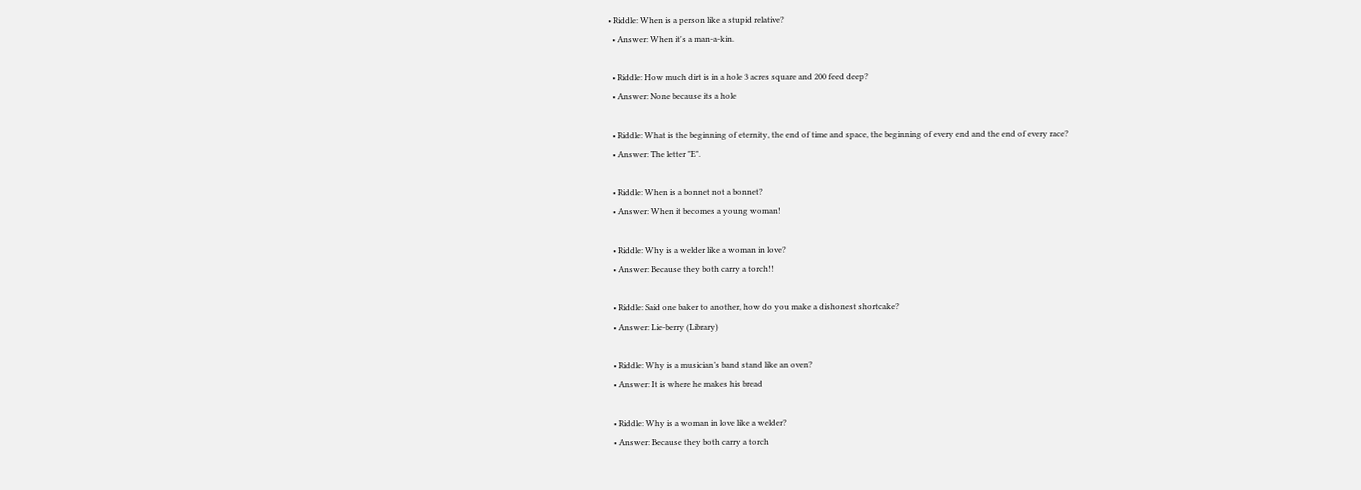• Riddle: When is a person like a stupid relative?
  • Answer: When it's a man-a-kin.

  • Riddle: How much dirt is in a hole 3 acres square and 200 feed deep?
  • Answer: None because its a hole

  • Riddle: What is the beginning of eternity, the end of time and space, the beginning of every end and the end of every race?
  • Answer: The letter "E".

  • Riddle: When is a bonnet not a bonnet?
  • Answer: When it becomes a young woman!

  • Riddle: Why is a welder like a woman in love?
  • Answer: Because they both carry a torch!!

  • Riddle: Said one baker to another, how do you make a dishonest shortcake?
  • Answer: Lie-berry (Library)

  • Riddle: Why is a musician’s band stand like an oven?
  • Answer: It is where he makes his bread

  • Riddle: Why is a woman in love like a welder?
  • Answer: Because they both carry a torch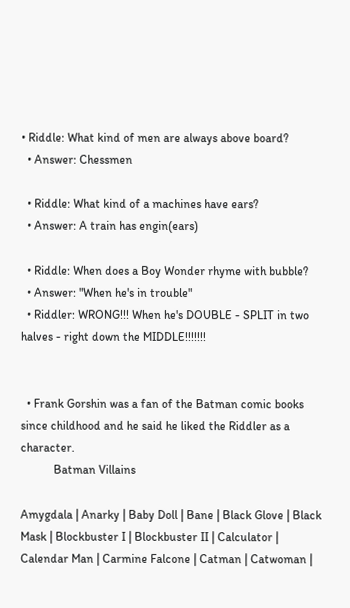• Riddle: What kind of men are always above board?
  • Answer: Chessmen

  • Riddle: What kind of a machines have ears?
  • Answer: A train has engin(ears)

  • Riddle: When does a Boy Wonder rhyme with bubble?
  • Answer: "When he's in trouble"
  • Riddler: WRONG!!! When he's DOUBLE - SPLIT in two halves - right down the MIDDLE!!!!!!!


  • Frank Gorshin was a fan of the Batman comic books since childhood and he said he liked the Riddler as a character.
           Batman Villains

Amygdala | Anarky | Baby Doll | Bane | Black Glove | Black Mask | Blockbuster I | Blockbuster II | Calculator | Calendar Man | Carmine Falcone | Catman | Catwoman |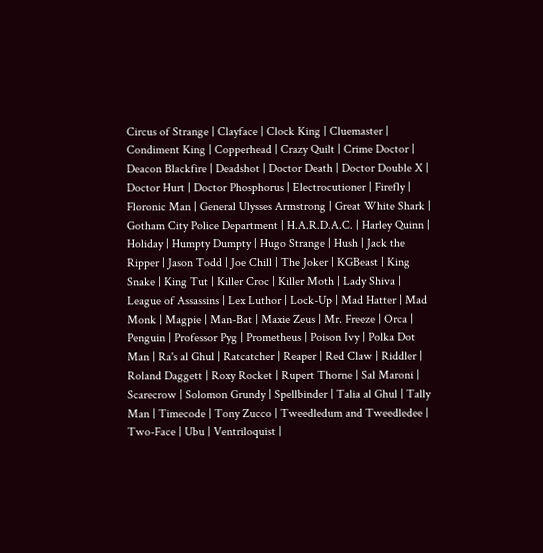Circus of Strange | Clayface | Clock King | Cluemaster | Condiment King | Copperhead | Crazy Quilt | Crime Doctor | Deacon Blackfire | Deadshot | Doctor Death | Doctor Double X | Doctor Hurt | Doctor Phosphorus | Electrocutioner | Firefly | Floronic Man | General Ulysses Armstrong | Great White Shark | Gotham City Police Department | H.A.R.D.A.C. | Harley Quinn | Holiday | Humpty Dumpty | Hugo Strange | Hush | Jack the Ripper | Jason Todd | Joe Chill | The Joker | KGBeast | King Snake | King Tut | Killer Croc | Killer Moth | Lady Shiva | League of Assassins | Lex Luthor | Lock-Up | Mad Hatter | Mad Monk | Magpie | Man-Bat | Maxie Zeus | Mr. Freeze | Orca | Penguin | Professor Pyg | Prometheus | Poison Ivy | Polka Dot Man | Ra's al Ghul | Ratcatcher | Reaper | Red Claw | Riddler | Roland Daggett | Roxy Rocket | Rupert Thorne | Sal Maroni | Scarecrow | Solomon Grundy | Spellbinder | Talia al Ghul | Tally Man | Timecode | Tony Zucco | Tweedledum and Tweedledee | Two-Face | Ubu | Ventriloquist |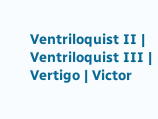Ventriloquist II | Ventriloquist III | Vertigo | Victor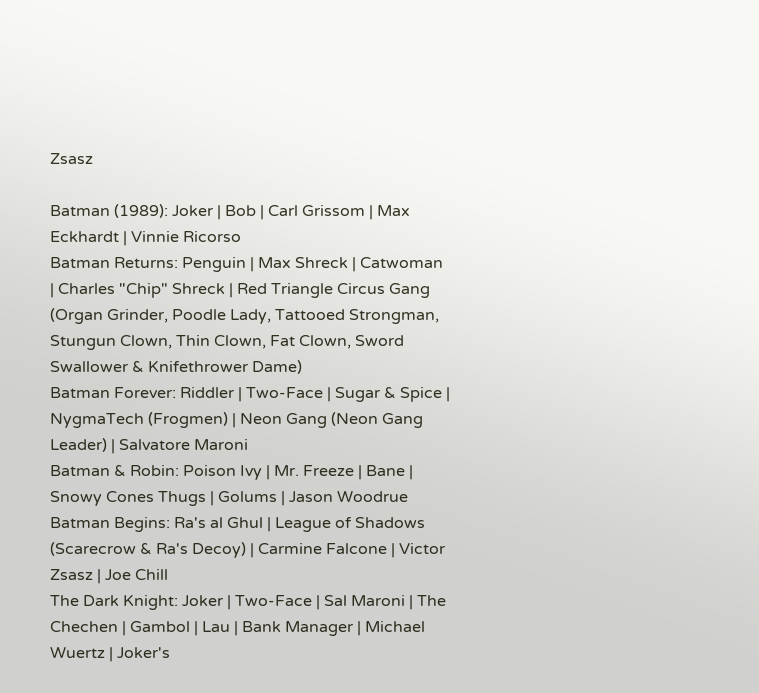Zsasz

Batman (1989): Joker | Bob | Carl Grissom | Max Eckhardt | Vinnie Ricorso
Batman Returns: Penguin | Max Shreck | Catwoman | Charles "Chip" Shreck | Red Triangle Circus Gang (Organ Grinder, Poodle Lady, Tattooed Strongman, Stungun Clown, Thin Clown, Fat Clown, Sword Swallower & Knifethrower Dame)
Batman Forever: Riddler | Two-Face | Sugar & Spice | NygmaTech (Frogmen) | Neon Gang (Neon Gang Leader) | Salvatore Maroni
Batman & Robin: Poison Ivy | Mr. Freeze | Bane | Snowy Cones Thugs | Golums | Jason Woodrue
Batman Begins: Ra's al Ghul | League of Shadows (Scarecrow & Ra's Decoy) | Carmine Falcone | Victor Zsasz | Joe Chill
The Dark Knight: Joker | Two-Face | Sal Maroni | The Chechen | Gambol | Lau | Bank Manager | Michael Wuertz | Joker's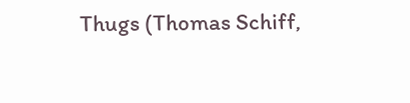Thugs (Thomas Schiff,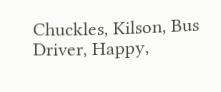Chuckles, Kilson, Bus Driver, Happy,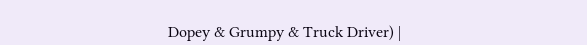Dopey & Grumpy & Truck Driver) |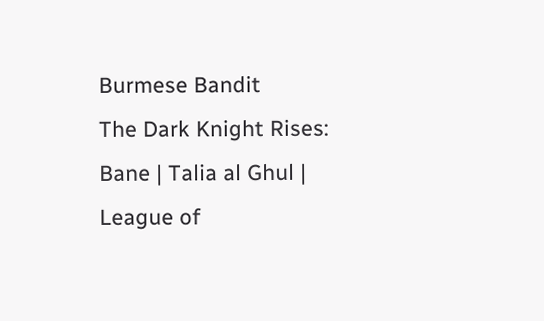Burmese Bandit
The Dark Knight Rises: Bane | Talia al Ghul | League of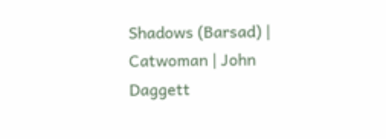Shadows (Barsad) | Catwoman | John Daggett